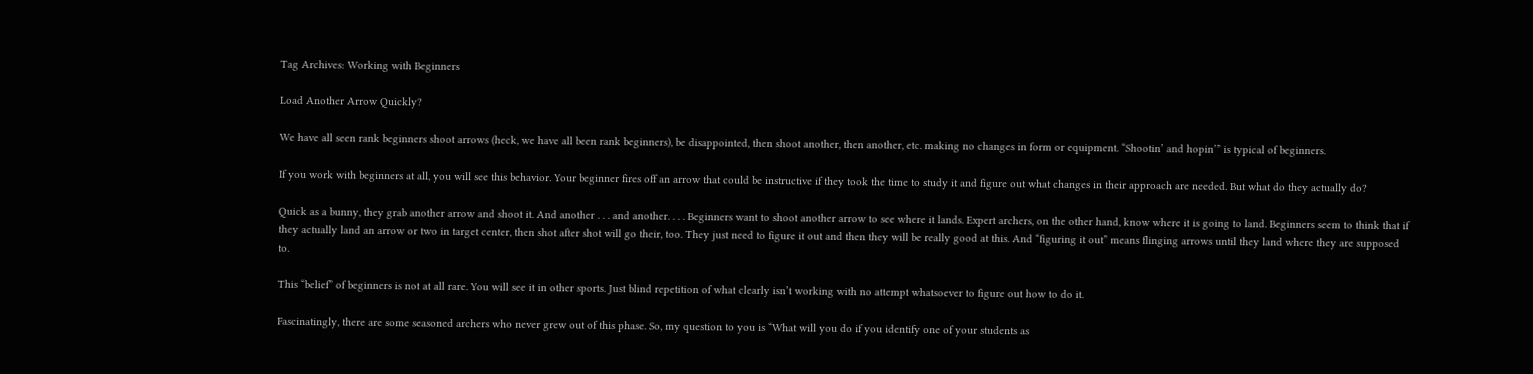Tag Archives: Working with Beginners

Load Another Arrow Quickly?

We have all seen rank beginners shoot arrows (heck, we have all been rank beginners), be disappointed, then shoot another, then another, etc. making no changes in form or equipment. “Shootin’ and hopin’” is typical of beginners.

If you work with beginners at all, you will see this behavior. Your beginner fires off an arrow that could be instructive if they took the time to study it and figure out what changes in their approach are needed. But what do they actually do?

Quick as a bunny, they grab another arrow and shoot it. And another . . . and another. . . . Beginners want to shoot another arrow to see where it lands. Expert archers, on the other hand, know where it is going to land. Beginners seem to think that if they actually land an arrow or two in target center, then shot after shot will go their, too. They just need to figure it out and then they will be really good at this. And “figuring it out” means flinging arrows until they land where they are supposed to.

This “belief” of beginners is not at all rare. You will see it in other sports. Just blind repetition of what clearly isn’t working with no attempt whatsoever to figure out how to do it.

Fascinatingly, there are some seasoned archers who never grew out of this phase. So, my question to you is “What will you do if you identify one of your students as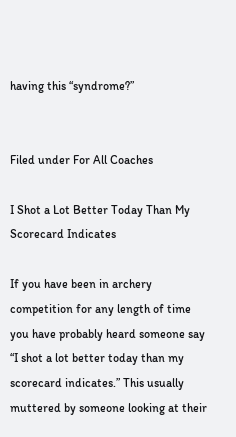having this “syndrome?”


Filed under For All Coaches

I Shot a Lot Better Today Than My Scorecard Indicates

If you have been in archery competition for any length of time you have probably heard someone say “I shot a lot better today than my scorecard indicates.” This usually muttered by someone looking at their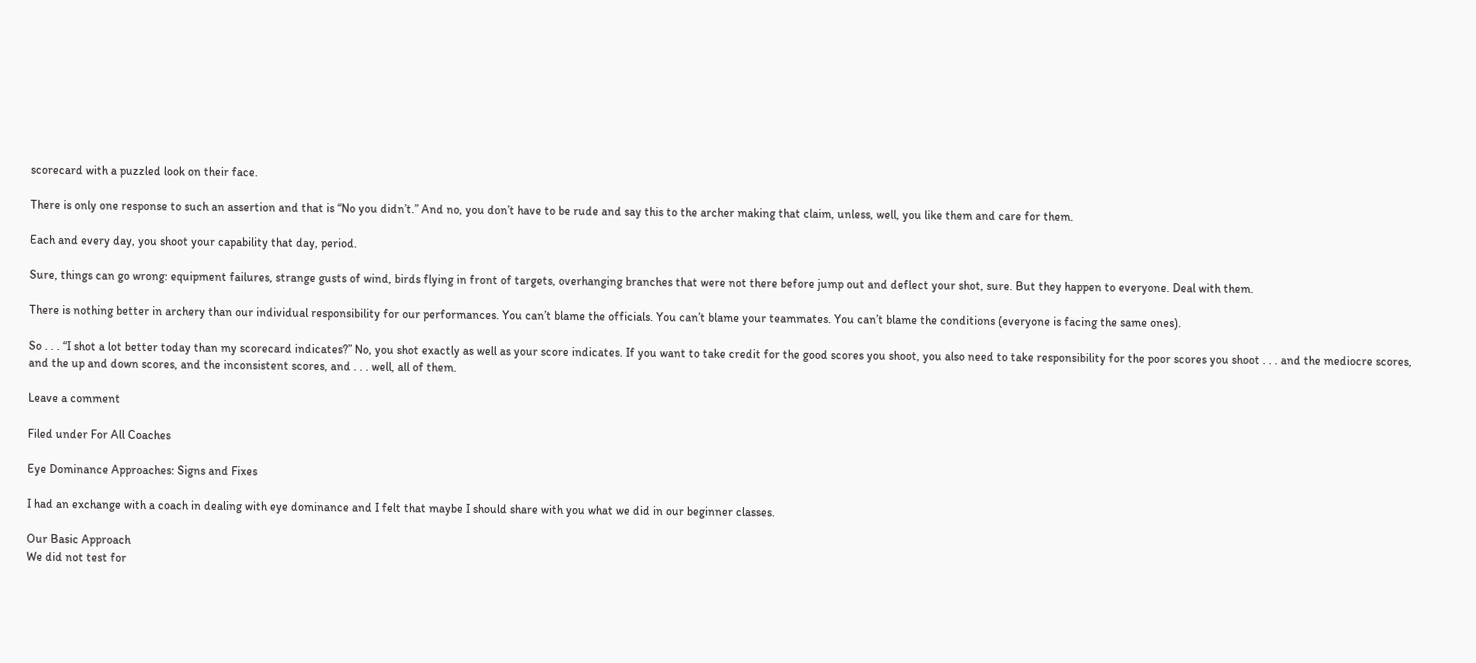scorecard with a puzzled look on their face.

There is only one response to such an assertion and that is “No you didn’t.” And no, you don’t have to be rude and say this to the archer making that claim, unless, well, you like them and care for them.

Each and every day, you shoot your capability that day, period.

Sure, things can go wrong: equipment failures, strange gusts of wind, birds flying in front of targets, overhanging branches that were not there before jump out and deflect your shot, sure. But they happen to everyone. Deal with them.

There is nothing better in archery than our individual responsibility for our performances. You can’t blame the officials. You can’t blame your teammates. You can’t blame the conditions (everyone is facing the same ones).

So . . . “I shot a lot better today than my scorecard indicates?” No, you shot exactly as well as your score indicates. If you want to take credit for the good scores you shoot, you also need to take responsibility for the poor scores you shoot . . . and the mediocre scores, and the up and down scores, and the inconsistent scores, and . . . well, all of them.

Leave a comment

Filed under For All Coaches

Eye Dominance Approaches: Signs and Fixes

I had an exchange with a coach in dealing with eye dominance and I felt that maybe I should share with you what we did in our beginner classes.

Our Basic Approach
We did not test for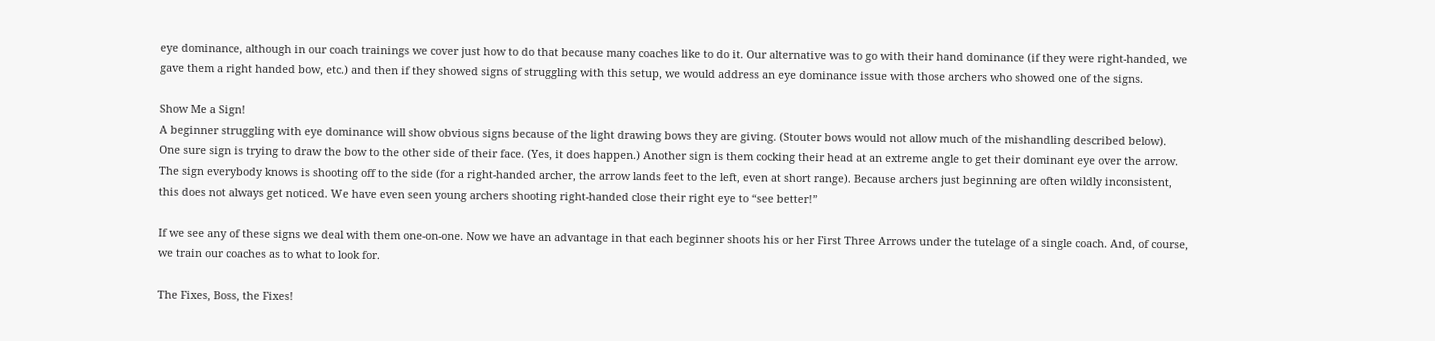eye dominance, although in our coach trainings we cover just how to do that because many coaches like to do it. Our alternative was to go with their hand dominance (if they were right-handed, we gave them a right handed bow, etc.) and then if they showed signs of struggling with this setup, we would address an eye dominance issue with those archers who showed one of the signs.

Show Me a Sign!
A beginner struggling with eye dominance will show obvious signs because of the light drawing bows they are giving. (Stouter bows would not allow much of the mishandling described below).
One sure sign is trying to draw the bow to the other side of their face. (Yes, it does happen.) Another sign is them cocking their head at an extreme angle to get their dominant eye over the arrow. The sign everybody knows is shooting off to the side (for a right-handed archer, the arrow lands feet to the left, even at short range). Because archers just beginning are often wildly inconsistent, this does not always get noticed. We have even seen young archers shooting right-handed close their right eye to “see better!”

If we see any of these signs we deal with them one-on-one. Now we have an advantage in that each beginner shoots his or her First Three Arrows under the tutelage of a single coach. And, of course, we train our coaches as to what to look for.

The Fixes, Boss, the Fixes!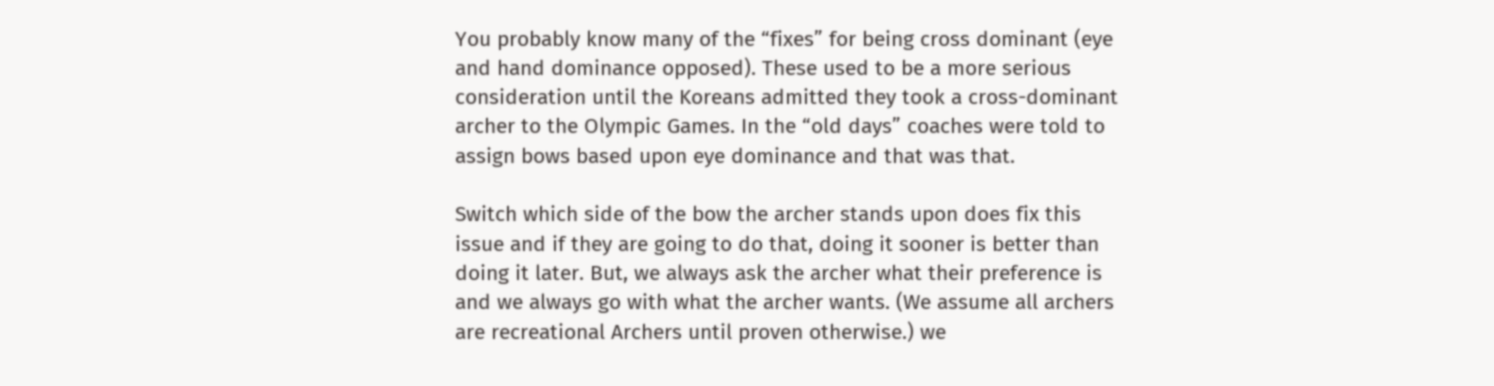You probably know many of the “fixes” for being cross dominant (eye and hand dominance opposed). These used to be a more serious consideration until the Koreans admitted they took a cross-dominant archer to the Olympic Games. In the “old days” coaches were told to assign bows based upon eye dominance and that was that.

Switch which side of the bow the archer stands upon does fix this issue and if they are going to do that, doing it sooner is better than doing it later. But, we always ask the archer what their preference is and we always go with what the archer wants. (We assume all archers are recreational Archers until proven otherwise.) we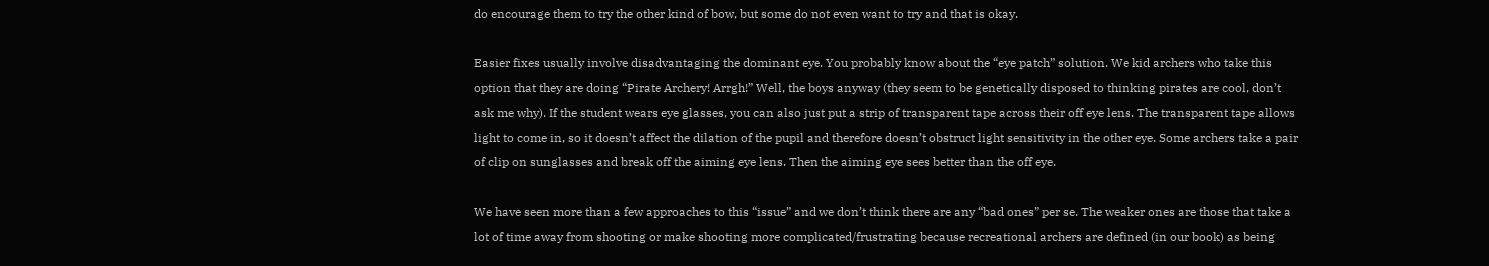do encourage them to try the other kind of bow, but some do not even want to try and that is okay.

Easier fixes usually involve disadvantaging the dominant eye. You probably know about the “eye patch” solution. We kid archers who take this option that they are doing “Pirate Archery! Arrgh!” Well, the boys anyway (they seem to be genetically disposed to thinking pirates are cool, don’t ask me why). If the student wears eye glasses, you can also just put a strip of transparent tape across their off eye lens. The transparent tape allows light to come in, so it doesn’t affect the dilation of the pupil and therefore doesn’t obstruct light sensitivity in the other eye. Some archers take a pair of clip on sunglasses and break off the aiming eye lens. Then the aiming eye sees better than the off eye.

We have seen more than a few approaches to this “issue” and we don’t think there are any “bad ones” per se. The weaker ones are those that take a lot of time away from shooting or make shooting more complicated/frustrating because recreational archers are defined (in our book) as being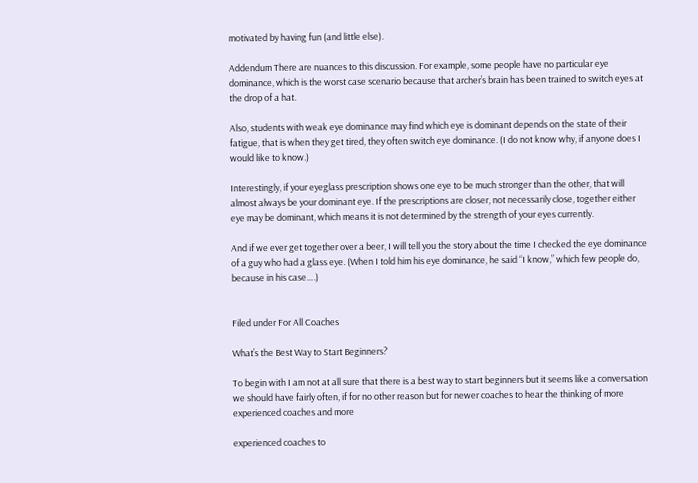motivated by having fun (and little else).

Addendum There are nuances to this discussion. For example, some people have no particular eye dominance, which is the worst case scenario because that archer’s brain has been trained to switch eyes at the drop of a hat.

Also, students with weak eye dominance may find which eye is dominant depends on the state of their fatigue, that is when they get tired, they often switch eye dominance. (I do not know why, if anyone does I would like to know.)

Interestingly, if your eyeglass prescription shows one eye to be much stronger than the other, that will almost always be your dominant eye. If the prescriptions are closer, not necessarily close, together either eye may be dominant, which means it is not determined by the strength of your eyes currently.

And if we ever get together over a beer, I will tell you the story about the time I checked the eye dominance of a guy who had a glass eye. (When I told him his eye dominance, he said “I know,” which few people do, because in his case….)


Filed under For All Coaches

What’s the Best Way to Start Beginners?

To begin with I am not at all sure that there is a best way to start beginners but it seems like a conversation we should have fairly often, if for no other reason but for newer coaches to hear the thinking of more experienced coaches and more

experienced coaches to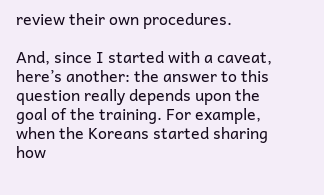review their own procedures.

And, since I started with a caveat, here’s another: the answer to this question really depends upon the goal of the training. For example, when the Koreans started sharing how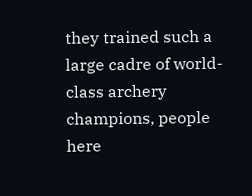they trained such a large cadre of world-class archery champions, people here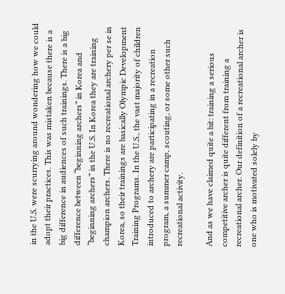in the U.S. were scurrying around wondering how we could adopt their practices. This was mistaken because there is a big difference in audiences of such trainings. There is a big difference between “beginning archers” in Korea and “beginning archers” in the U.S. In Korea they are training champion archers. There is no recreational archery per se in Korea, so their trainings are basically Olympic Development Training Programs. In the U.S., the vast majority of children introduced to archery are participating in a recreation program, a summer camp, scouting, or some other such recreational activity.

And as we have claimed quite a bit: training a serious competitive archer is quite different from training a recreational archer. Our definition of a recreational archer is one who is motivated solely by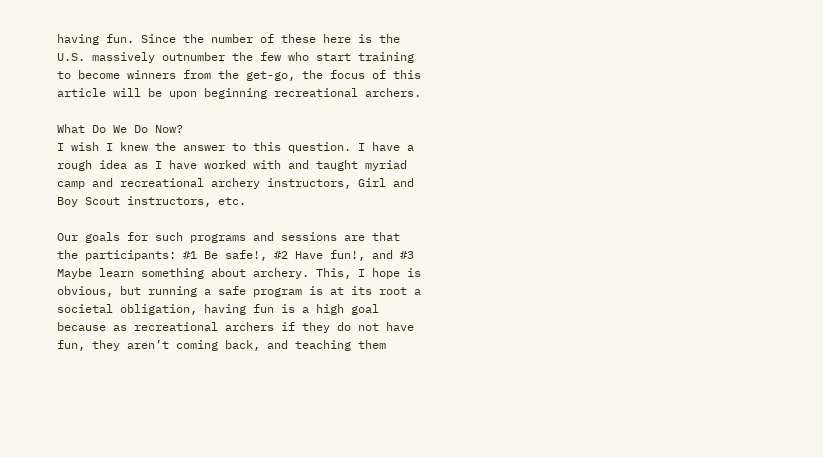having fun. Since the number of these here is the U.S. massively outnumber the few who start training to become winners from the get-go, the focus of this article will be upon beginning recreational archers.

What Do We Do Now?
I wish I knew the answer to this question. I have a rough idea as I have worked with and taught myriad camp and recreational archery instructors, Girl and Boy Scout instructors, etc.

Our goals for such programs and sessions are that the participants: #1 Be safe!, #2 Have fun!, and #3 Maybe learn something about archery. This, I hope is obvious, but running a safe program is at its root a societal obligation, having fun is a high goal because as recreational archers if they do not have fun, they aren’t coming back, and teaching them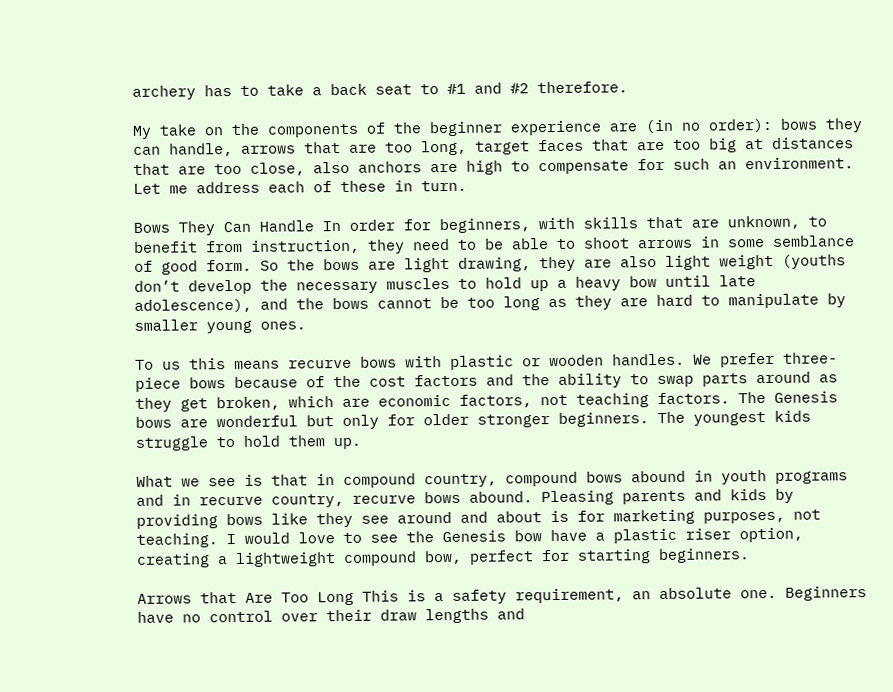archery has to take a back seat to #1 and #2 therefore.

My take on the components of the beginner experience are (in no order): bows they can handle, arrows that are too long, target faces that are too big at distances that are too close, also anchors are high to compensate for such an environment. Let me address each of these in turn.

Bows They Can Handle In order for beginners, with skills that are unknown, to benefit from instruction, they need to be able to shoot arrows in some semblance of good form. So the bows are light drawing, they are also light weight (youths don’t develop the necessary muscles to hold up a heavy bow until late adolescence), and the bows cannot be too long as they are hard to manipulate by smaller young ones.

To us this means recurve bows with plastic or wooden handles. We prefer three-piece bows because of the cost factors and the ability to swap parts around as they get broken, which are economic factors, not teaching factors. The Genesis bows are wonderful but only for older stronger beginners. The youngest kids struggle to hold them up.

What we see is that in compound country, compound bows abound in youth programs and in recurve country, recurve bows abound. Pleasing parents and kids by providing bows like they see around and about is for marketing purposes, not teaching. I would love to see the Genesis bow have a plastic riser option, creating a lightweight compound bow, perfect for starting beginners.

Arrows that Are Too Long This is a safety requirement, an absolute one. Beginners have no control over their draw lengths and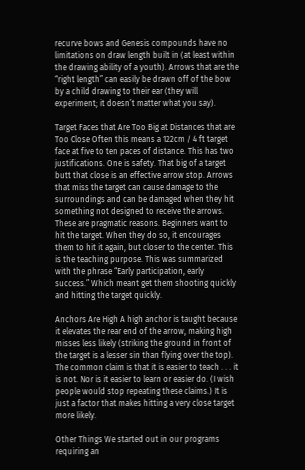recurve bows and Genesis compounds have no limitations on draw length built in (at least within the drawing ability of a youth). Arrows that are the “right length” can easily be drawn off of the bow by a child drawing to their ear (they will experiment; it doesn’t matter what you say).

Target Faces that Are Too Big at Distances that are Too Close Often this means a 122cm / 4 ft target face at five to ten paces of distance. This has two justifications. One is safety. That big of a target butt that close is an effective arrow stop. Arrows that miss the target can cause damage to the surroundings and can be damaged when they hit something not designed to receive the arrows. These are pragmatic reasons. Beginners want to hit the target. When they do so, it encourages them to hit it again, but closer to the center. This is the teaching purpose. This was summarized with the phrase “Early participation, early success.” Which meant get them shooting quickly and hitting the target quickly.

Anchors Are High A high anchor is taught because it elevates the rear end of the arrow, making high misses less likely (striking the ground in front of the target is a lesser sin than flying over the top). The common claim is that it is easier to teach . . . it is not. Nor is it easier to learn or easier do. (I wish people would stop repeating these claims.) It is just a factor that makes hitting a very close target more likely.

Other Things We started out in our programs requiring an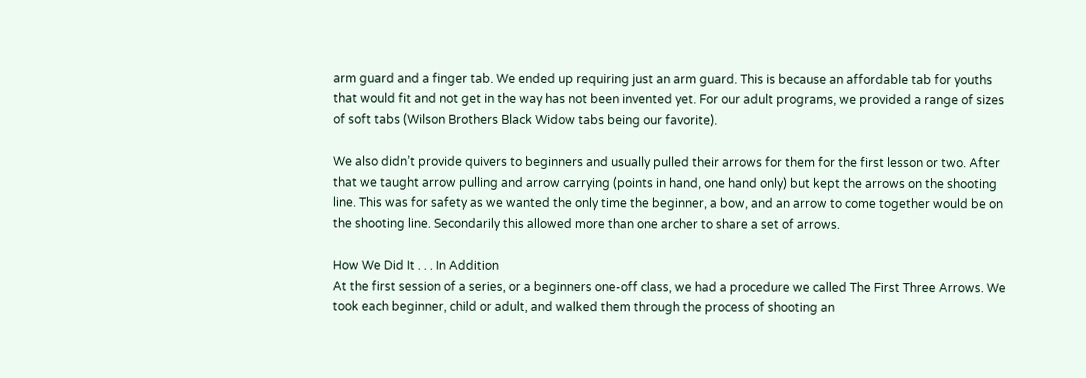arm guard and a finger tab. We ended up requiring just an arm guard. This is because an affordable tab for youths that would fit and not get in the way has not been invented yet. For our adult programs, we provided a range of sizes of soft tabs (Wilson Brothers Black Widow tabs being our favorite).

We also didn’t provide quivers to beginners and usually pulled their arrows for them for the first lesson or two. After that we taught arrow pulling and arrow carrying (points in hand, one hand only) but kept the arrows on the shooting line. This was for safety as we wanted the only time the beginner, a bow, and an arrow to come together would be on the shooting line. Secondarily this allowed more than one archer to share a set of arrows.

How We Did It . . . In Addition
At the first session of a series, or a beginners one-off class, we had a procedure we called The First Three Arrows. We took each beginner, child or adult, and walked them through the process of shooting an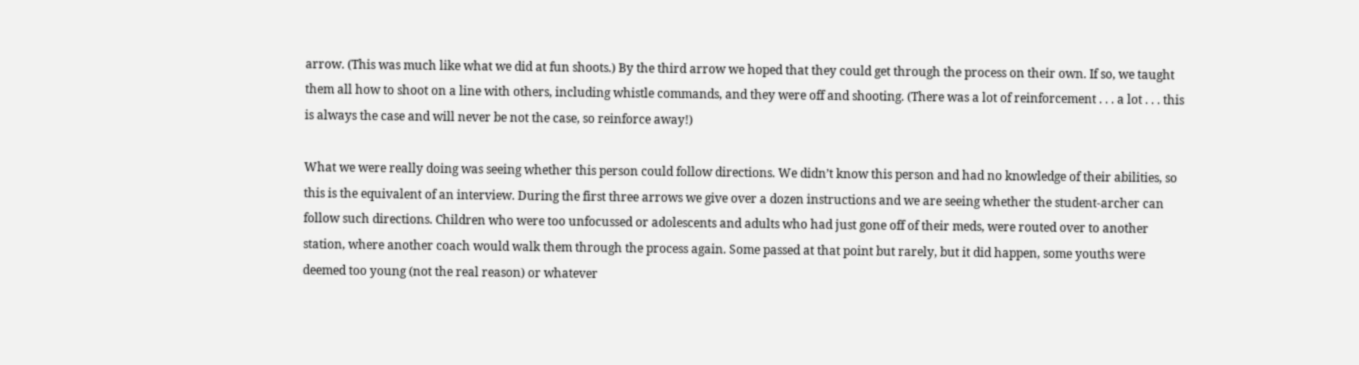arrow. (This was much like what we did at fun shoots.) By the third arrow we hoped that they could get through the process on their own. If so, we taught them all how to shoot on a line with others, including whistle commands, and they were off and shooting. (There was a lot of reinforcement . . . a lot . . . this is always the case and will never be not the case, so reinforce away!)

What we were really doing was seeing whether this person could follow directions. We didn’t know this person and had no knowledge of their abilities, so this is the equivalent of an interview. During the first three arrows we give over a dozen instructions and we are seeing whether the student-archer can follow such directions. Children who were too unfocussed or adolescents and adults who had just gone off of their meds, were routed over to another station, where another coach would walk them through the process again. Some passed at that point but rarely, but it did happen, some youths were deemed too young (not the real reason) or whatever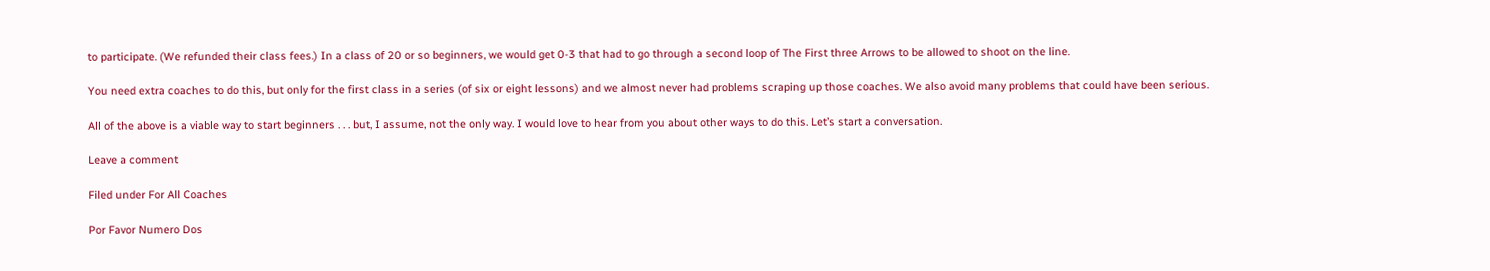to participate. (We refunded their class fees.) In a class of 20 or so beginners, we would get 0-3 that had to go through a second loop of The First three Arrows to be allowed to shoot on the line.

You need extra coaches to do this, but only for the first class in a series (of six or eight lessons) and we almost never had problems scraping up those coaches. We also avoid many problems that could have been serious.

All of the above is a viable way to start beginners . . . but, I assume, not the only way. I would love to hear from you about other ways to do this. Let’s start a conversation.

Leave a comment

Filed under For All Coaches

Por Favor Numero Dos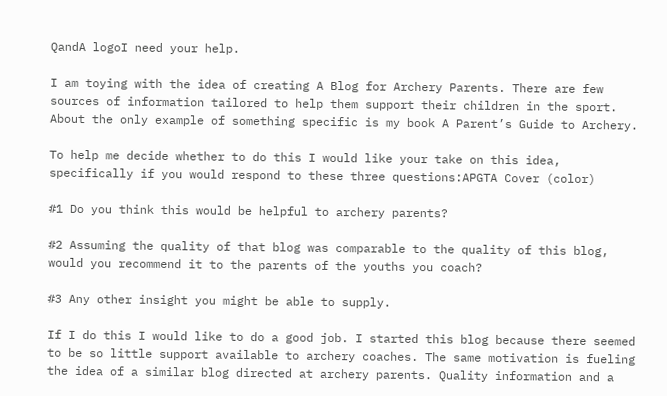QandA logoI need your help.

I am toying with the idea of creating A Blog for Archery Parents. There are few sources of information tailored to help them support their children in the sport. About the only example of something specific is my book A Parent’s Guide to Archery.

To help me decide whether to do this I would like your take on this idea, specifically if you would respond to these three questions:APGTA Cover (color)

#1 Do you think this would be helpful to archery parents?

#2 Assuming the quality of that blog was comparable to the quality of this blog, would you recommend it to the parents of the youths you coach?

#3 Any other insight you might be able to supply.

If I do this I would like to do a good job. I started this blog because there seemed to be so little support available to archery coaches. The same motivation is fueling the idea of a similar blog directed at archery parents. Quality information and a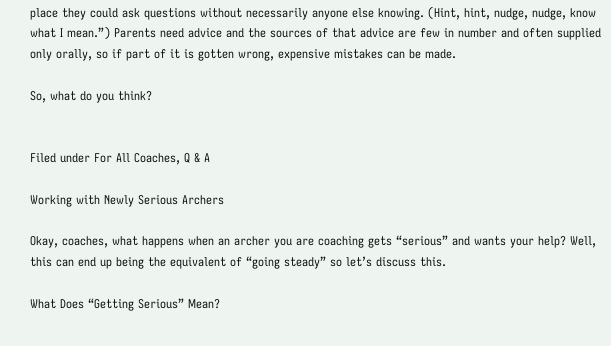place they could ask questions without necessarily anyone else knowing. (Hint, hint, nudge, nudge, know what I mean.”) Parents need advice and the sources of that advice are few in number and often supplied only orally, so if part of it is gotten wrong, expensive mistakes can be made.

So, what do you think?


Filed under For All Coaches, Q & A

Working with Newly Serious Archers

Okay, coaches, what happens when an archer you are coaching gets “serious” and wants your help? Well, this can end up being the equivalent of “going steady” so let’s discuss this.

What Does “Getting Serious” Mean?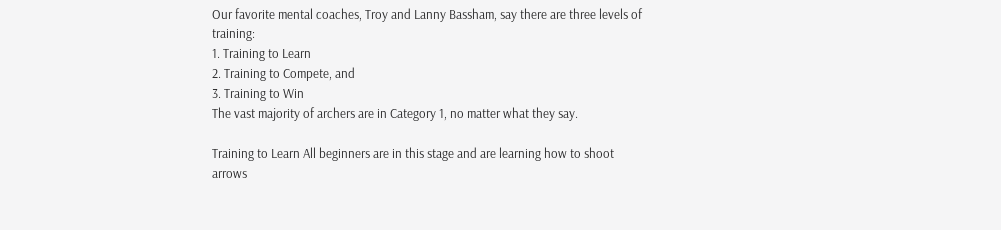Our favorite mental coaches, Troy and Lanny Bassham, say there are three levels of training:
1. Training to Learn
2. Training to Compete, and
3. Training to Win
The vast majority of archers are in Category 1, no matter what they say.

Training to Learn All beginners are in this stage and are learning how to shoot arrows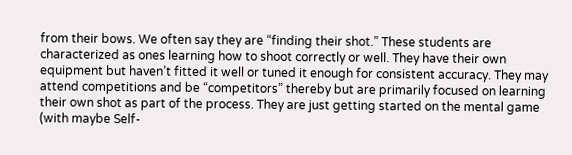from their bows. We often say they are “finding their shot.” These students are characterized as ones learning how to shoot correctly or well. They have their own equipment but haven’t fitted it well or tuned it enough for consistent accuracy. They may attend competitions and be “competitors” thereby but are primarily focused on learning their own shot as part of the process. They are just getting started on the mental game (with maybe Self-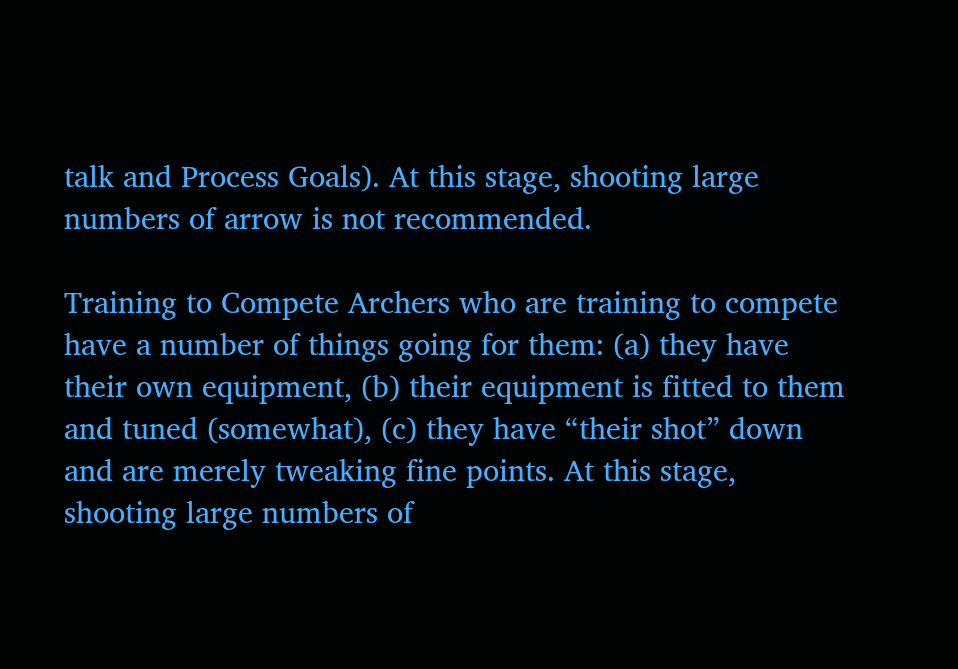talk and Process Goals). At this stage, shooting large numbers of arrow is not recommended.

Training to Compete Archers who are training to compete have a number of things going for them: (a) they have their own equipment, (b) their equipment is fitted to them and tuned (somewhat), (c) they have “their shot” down and are merely tweaking fine points. At this stage, shooting large numbers of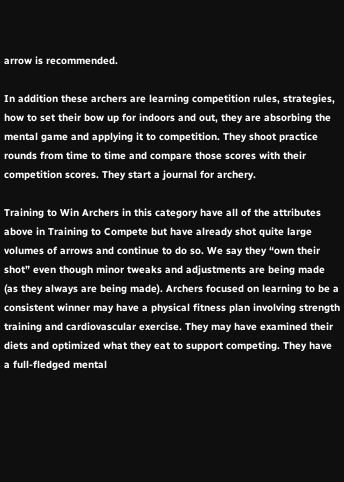arrow is recommended.

In addition these archers are learning competition rules, strategies, how to set their bow up for indoors and out, they are absorbing the mental game and applying it to competition. They shoot practice rounds from time to time and compare those scores with their competition scores. They start a journal for archery.

Training to Win Archers in this category have all of the attributes above in Training to Compete but have already shot quite large volumes of arrows and continue to do so. We say they “own their shot” even though minor tweaks and adjustments are being made (as they always are being made). Archers focused on learning to be a consistent winner may have a physical fitness plan involving strength training and cardiovascular exercise. They may have examined their diets and optimized what they eat to support competing. They have a full-fledged mental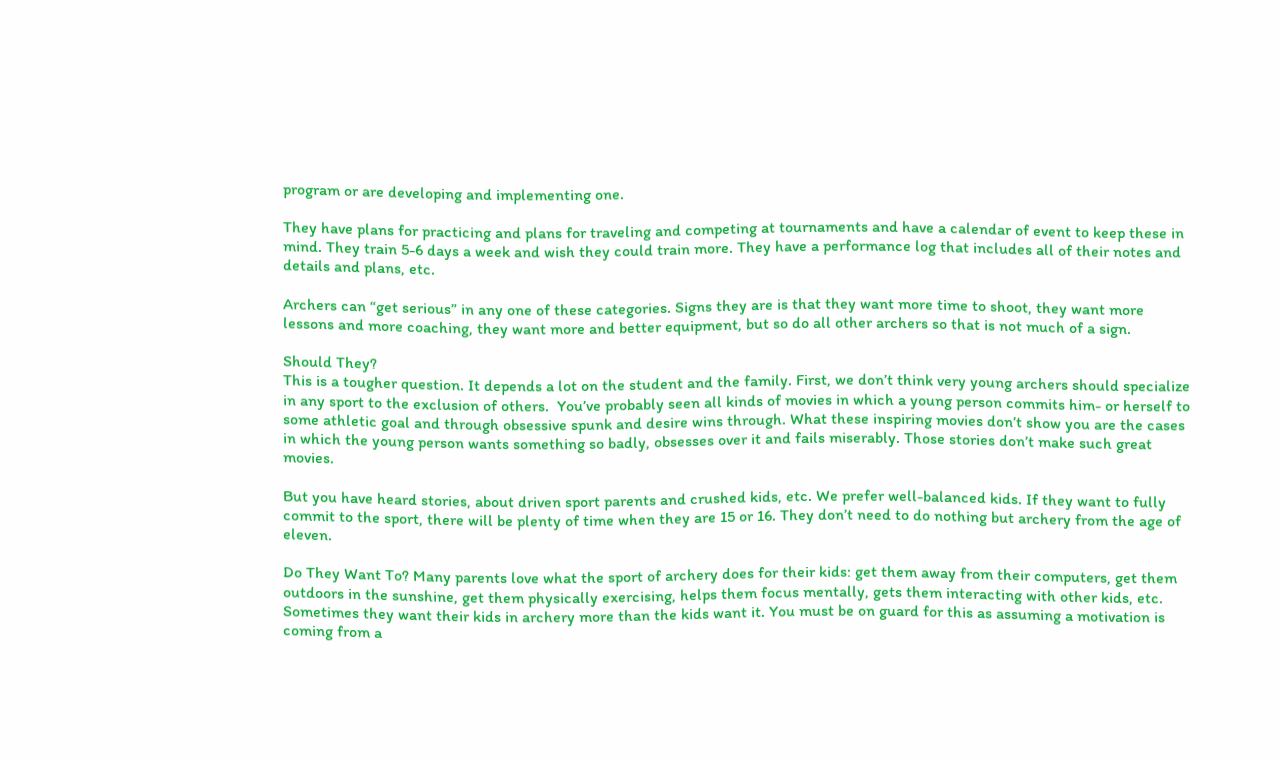program or are developing and implementing one.

They have plans for practicing and plans for traveling and competing at tournaments and have a calendar of event to keep these in mind. They train 5-6 days a week and wish they could train more. They have a performance log that includes all of their notes and details and plans, etc.

Archers can “get serious” in any one of these categories. Signs they are is that they want more time to shoot, they want more lessons and more coaching, they want more and better equipment, but so do all other archers so that is not much of a sign.

Should They?
This is a tougher question. It depends a lot on the student and the family. First, we don’t think very young archers should specialize in any sport to the exclusion of others.  You’ve probably seen all kinds of movies in which a young person commits him- or herself to some athletic goal and through obsessive spunk and desire wins through. What these inspiring movies don’t show you are the cases in which the young person wants something so badly, obsesses over it and fails miserably. Those stories don’t make such great movies.

But you have heard stories, about driven sport parents and crushed kids, etc. We prefer well-balanced kids. If they want to fully commit to the sport, there will be plenty of time when they are 15 or 16. They don’t need to do nothing but archery from the age of eleven.

Do They Want To? Many parents love what the sport of archery does for their kids: get them away from their computers, get them outdoors in the sunshine, get them physically exercising, helps them focus mentally, gets them interacting with other kids, etc. Sometimes they want their kids in archery more than the kids want it. You must be on guard for this as assuming a motivation is coming from a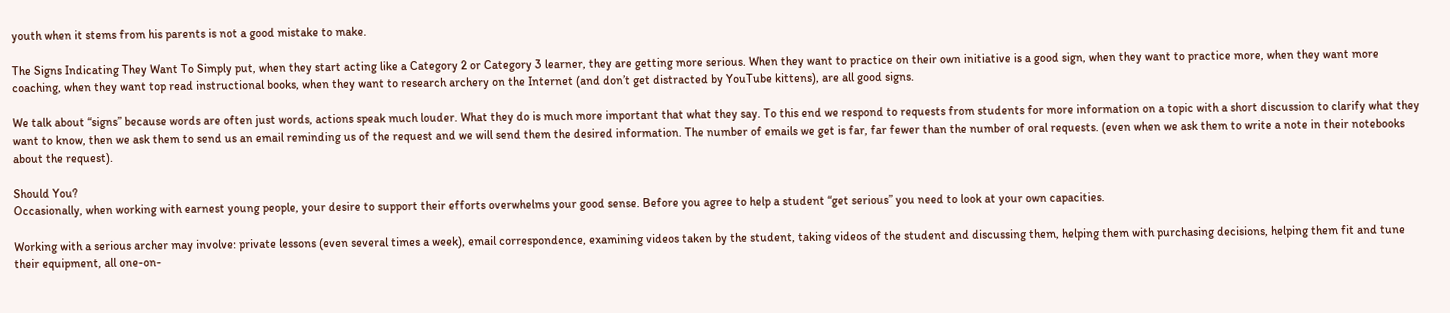youth when it stems from his parents is not a good mistake to make.

The Signs Indicating They Want To Simply put, when they start acting like a Category 2 or Category 3 learner, they are getting more serious. When they want to practice on their own initiative is a good sign, when they want to practice more, when they want more coaching, when they want top read instructional books, when they want to research archery on the Internet (and don’t get distracted by YouTube kittens), are all good signs.

We talk about “signs” because words are often just words, actions speak much louder. What they do is much more important that what they say. To this end we respond to requests from students for more information on a topic with a short discussion to clarify what they want to know, then we ask them to send us an email reminding us of the request and we will send them the desired information. The number of emails we get is far, far fewer than the number of oral requests. (even when we ask them to write a note in their notebooks about the request).

Should You?
Occasionally, when working with earnest young people, your desire to support their efforts overwhelms your good sense. Before you agree to help a student “get serious” you need to look at your own capacities.

Working with a serious archer may involve: private lessons (even several times a week), email correspondence, examining videos taken by the student, taking videos of the student and discussing them, helping them with purchasing decisions, helping them fit and tune their equipment, all one-on-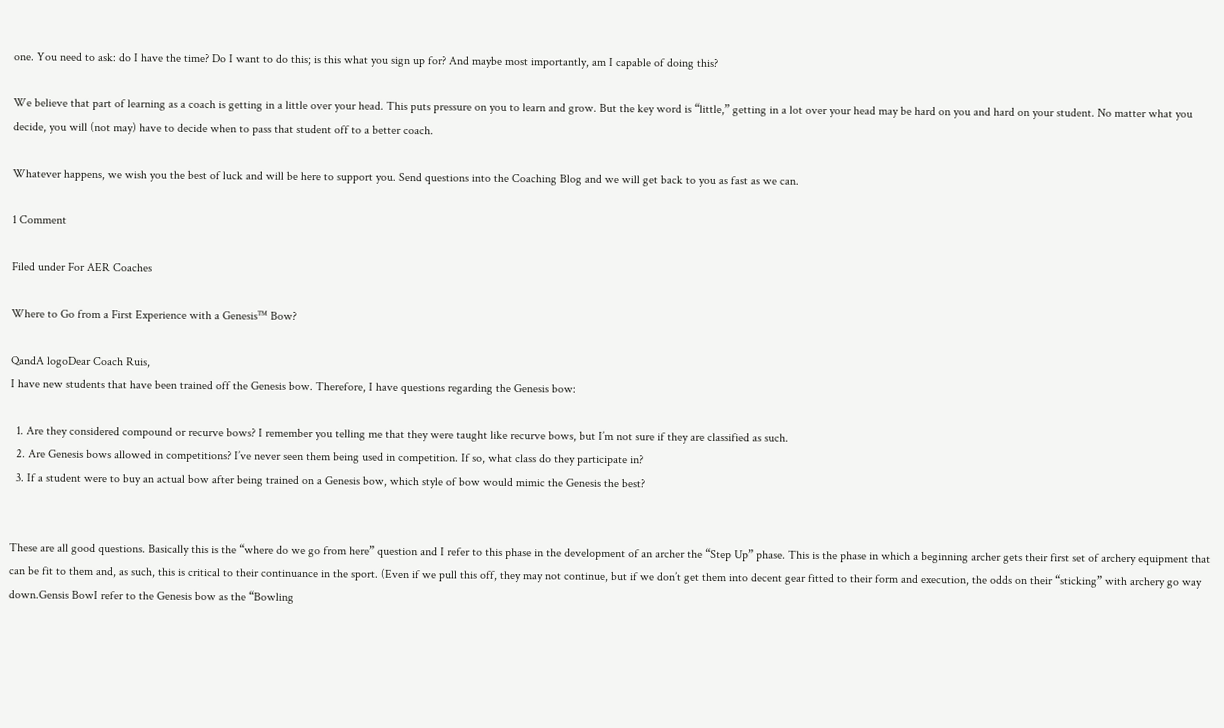one. You need to ask: do I have the time? Do I want to do this; is this what you sign up for? And maybe most importantly, am I capable of doing this?

We believe that part of learning as a coach is getting in a little over your head. This puts pressure on you to learn and grow. But the key word is “little,” getting in a lot over your head may be hard on you and hard on your student. No matter what you decide, you will (not may) have to decide when to pass that student off to a better coach.

Whatever happens, we wish you the best of luck and will be here to support you. Send questions into the Coaching Blog and we will get back to you as fast as we can.

1 Comment

Filed under For AER Coaches

Where to Go from a First Experience with a Genesis™ Bow?

QandA logoDear Coach Ruis,
I have new students that have been trained off the Genesis bow. Therefore, I have questions regarding the Genesis bow:

  1. Are they considered compound or recurve bows? I remember you telling me that they were taught like recurve bows, but I’m not sure if they are classified as such.
  2. Are Genesis bows allowed in competitions? I’ve never seen them being used in competition. If so, what class do they participate in?
  3. If a student were to buy an actual bow after being trained on a Genesis bow, which style of bow would mimic the Genesis the best?


These are all good questions. Basically this is the “where do we go from here” question and I refer to this phase in the development of an archer the “Step Up” phase. This is the phase in which a beginning archer gets their first set of archery equipment that can be fit to them and, as such, this is critical to their continuance in the sport. (Even if we pull this off, they may not continue, but if we don’t get them into decent gear fitted to their form and execution, the odds on their “sticking” with archery go way down.Gensis BowI refer to the Genesis bow as the “Bowling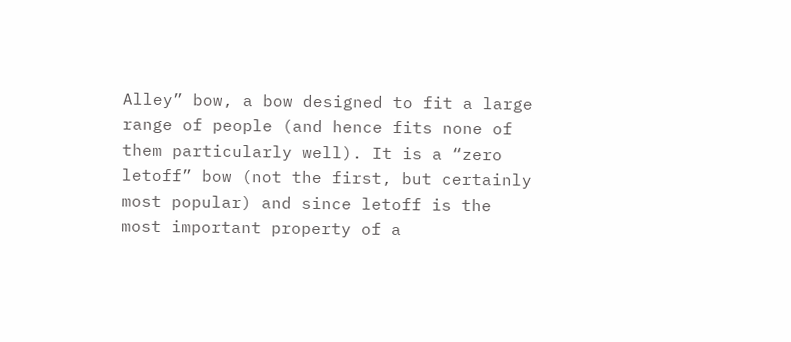Alley” bow, a bow designed to fit a large range of people (and hence fits none of them particularly well). It is a “zero letoff” bow (not the first, but certainly most popular) and since letoff is the most important property of a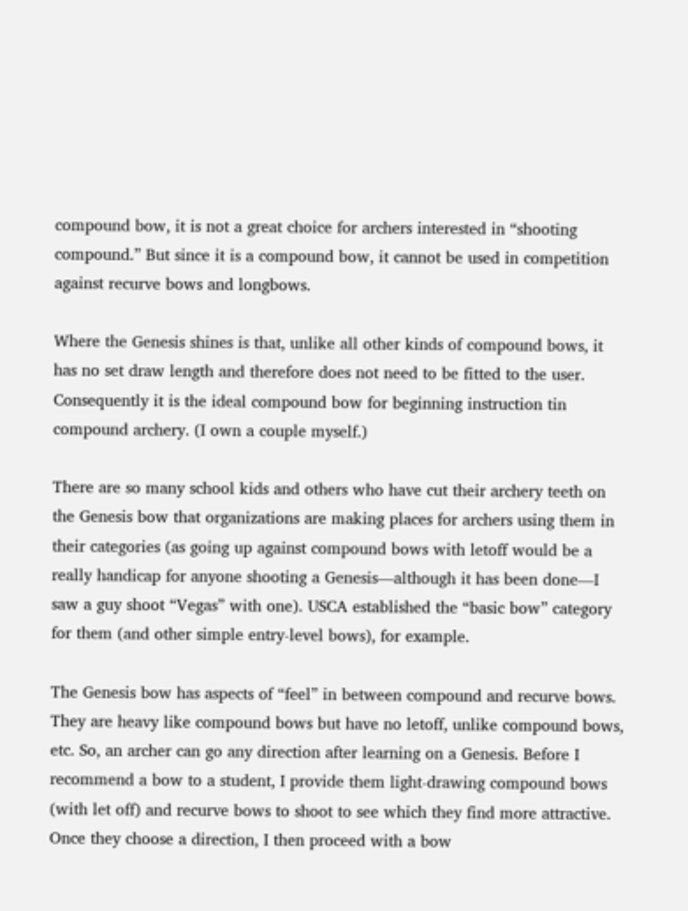compound bow, it is not a great choice for archers interested in “shooting compound.” But since it is a compound bow, it cannot be used in competition against recurve bows and longbows.

Where the Genesis shines is that, unlike all other kinds of compound bows, it has no set draw length and therefore does not need to be fitted to the user. Consequently it is the ideal compound bow for beginning instruction tin compound archery. (I own a couple myself.)

There are so many school kids and others who have cut their archery teeth on the Genesis bow that organizations are making places for archers using them in their categories (as going up against compound bows with letoff would be a really handicap for anyone shooting a Genesis—although it has been done—I saw a guy shoot “Vegas” with one). USCA established the “basic bow” category for them (and other simple entry-level bows), for example.

The Genesis bow has aspects of “feel” in between compound and recurve bows. They are heavy like compound bows but have no letoff, unlike compound bows, etc. So, an archer can go any direction after learning on a Genesis. Before I recommend a bow to a student, I provide them light-drawing compound bows (with let off) and recurve bows to shoot to see which they find more attractive. Once they choose a direction, I then proceed with a bow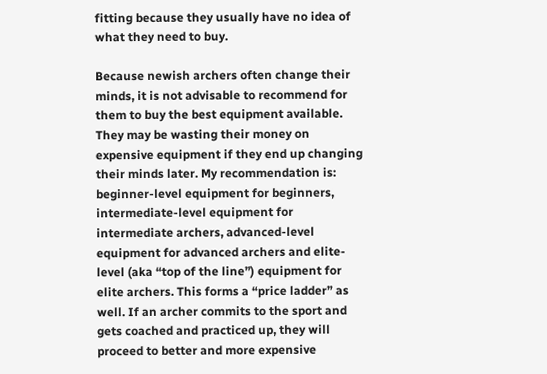fitting because they usually have no idea of what they need to buy.

Because newish archers often change their minds, it is not advisable to recommend for them to buy the best equipment available. They may be wasting their money on expensive equipment if they end up changing their minds later. My recommendation is: beginner-level equipment for beginners, intermediate-level equipment for intermediate archers, advanced-level equipment for advanced archers and elite-level (aka “top of the line”) equipment for elite archers. This forms a “price ladder” as well. If an archer commits to the sport and gets coached and practiced up, they will proceed to better and more expensive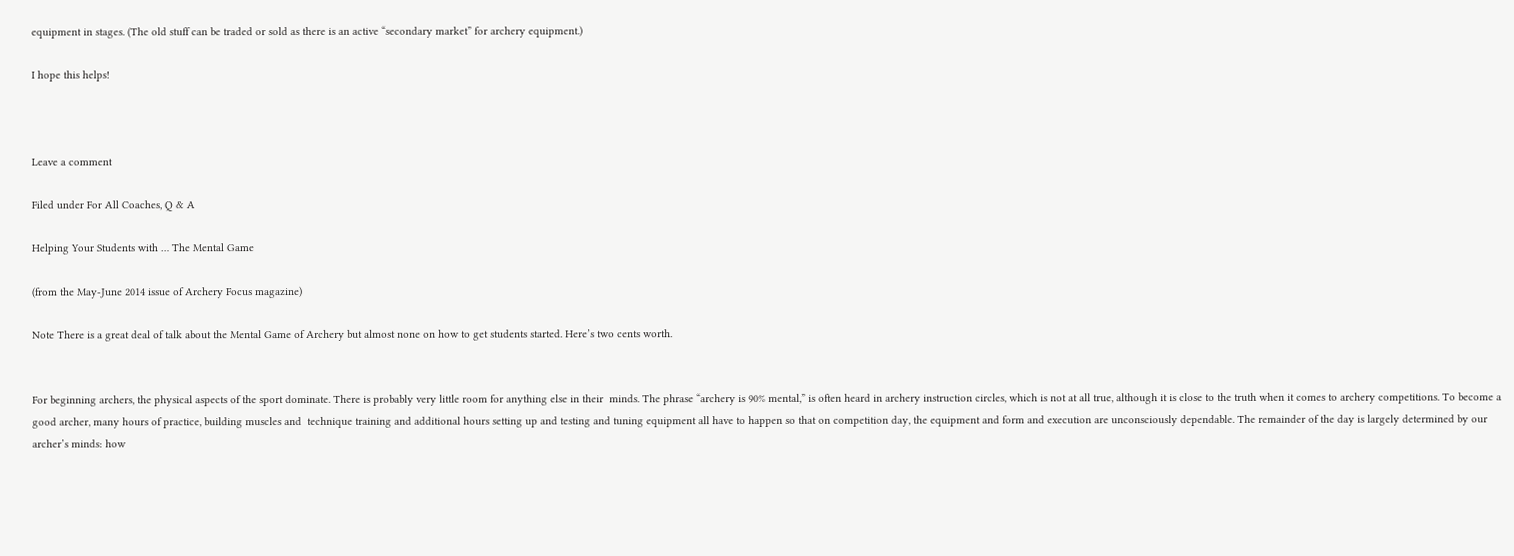equipment in stages. (The old stuff can be traded or sold as there is an active “secondary market” for archery equipment.)

I hope this helps!



Leave a comment

Filed under For All Coaches, Q & A

Helping Your Students with … The Mental Game

(from the May-June 2014 issue of Archery Focus magazine)

Note There is a great deal of talk about the Mental Game of Archery but almost none on how to get students started. Here’s two cents worth.


For beginning archers, the physical aspects of the sport dominate. There is probably very little room for anything else in their  minds. The phrase “archery is 90% mental,” is often heard in archery instruction circles, which is not at all true, although it is close to the truth when it comes to archery competitions. To become a good archer, many hours of practice, building muscles and  technique training and additional hours setting up and testing and tuning equipment all have to happen so that on competition day, the equipment and form and execution are unconsciously dependable. The remainder of the day is largely determined by our archer’s minds: how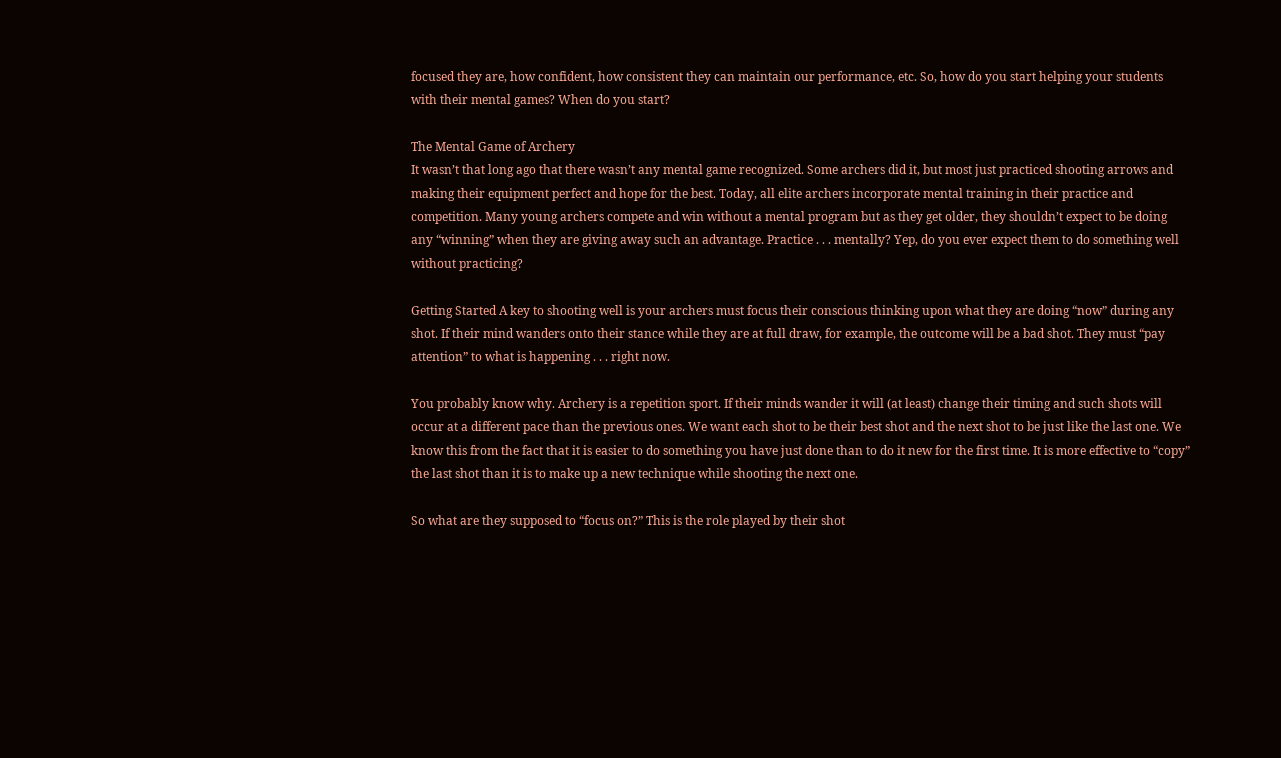focused they are, how confident, how consistent they can maintain our performance, etc. So, how do you start helping your students with their mental games? When do you start?

The Mental Game of Archery
It wasn’t that long ago that there wasn’t any mental game recognized. Some archers did it, but most just practiced shooting arrows and making their equipment perfect and hope for the best. Today, all elite archers incorporate mental training in their practice and competition. Many young archers compete and win without a mental program but as they get older, they shouldn’t expect to be doing any “winning” when they are giving away such an advantage. Practice . . . mentally? Yep, do you ever expect them to do something well without practicing?

Getting Started A key to shooting well is your archers must focus their conscious thinking upon what they are doing “now” during any shot. If their mind wanders onto their stance while they are at full draw, for example, the outcome will be a bad shot. They must “pay attention” to what is happening . . . right now.

You probably know why. Archery is a repetition sport. If their minds wander it will (at least) change their timing and such shots will occur at a different pace than the previous ones. We want each shot to be their best shot and the next shot to be just like the last one. We know this from the fact that it is easier to do something you have just done than to do it new for the first time. It is more effective to “copy” the last shot than it is to make up a new technique while shooting the next one.

So what are they supposed to “focus on?” This is the role played by their shot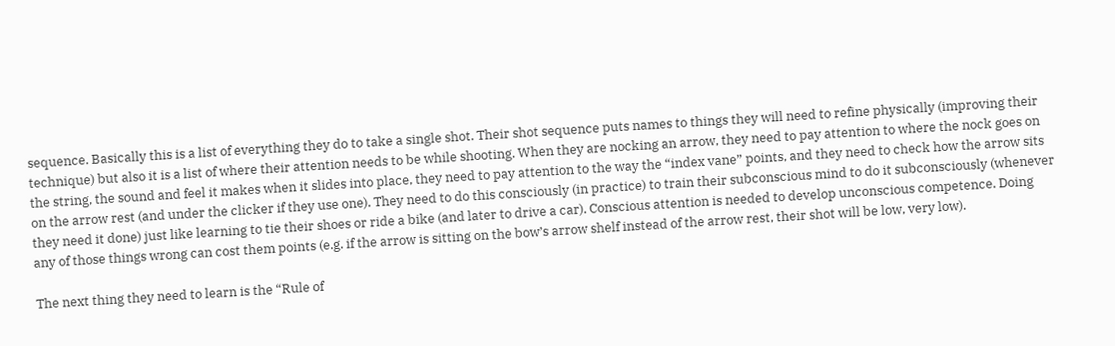sequence. Basically this is a list of everything they do to take a single shot. Their shot sequence puts names to things they will need to refine physically (improving their technique) but also it is a list of where their attention needs to be while shooting. When they are nocking an arrow, they need to pay attention to where the nock goes on the string, the sound and feel it makes when it slides into place, they need to pay attention to the way the “index vane” points, and they need to check how the arrow sits on the arrow rest (and under the clicker if they use one). They need to do this consciously (in practice) to train their subconscious mind to do it subconsciously (whenever they need it done) just like learning to tie their shoes or ride a bike (and later to drive a car). Conscious attention is needed to develop unconscious competence. Doing any of those things wrong can cost them points (e.g. if the arrow is sitting on the bow’s arrow shelf instead of the arrow rest, their shot will be low, very low).

The next thing they need to learn is the “Rule of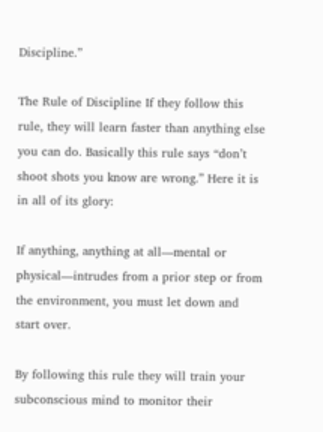Discipline.”

The Rule of Discipline If they follow this rule, they will learn faster than anything else you can do. Basically this rule says “don’t shoot shots you know are wrong.” Here it is in all of its glory:

If anything, anything at all—mental or physical—intrudes from a prior step or from the environment, you must let down and start over.

By following this rule they will train your subconscious mind to monitor their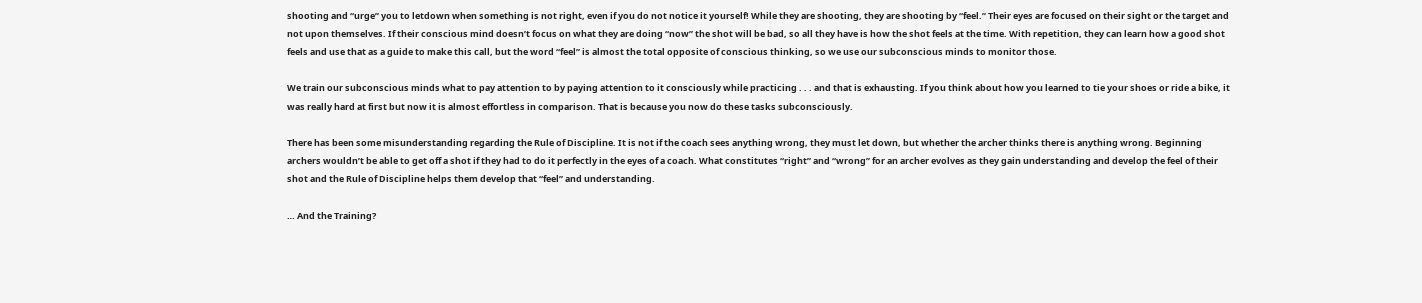shooting and “urge” you to letdown when something is not right, even if you do not notice it yourself! While they are shooting, they are shooting by “feel.” Their eyes are focused on their sight or the target and not upon themselves. If their conscious mind doesn’t focus on what they are doing “now” the shot will be bad, so all they have is how the shot feels at the time. With repetition, they can learn how a good shot feels and use that as a guide to make this call, but the word “feel” is almost the total opposite of conscious thinking, so we use our subconscious minds to monitor those.

We train our subconscious minds what to pay attention to by paying attention to it consciously while practicing . . . and that is exhausting. If you think about how you learned to tie your shoes or ride a bike, it was really hard at first but now it is almost effortless in comparison. That is because you now do these tasks subconsciously.

There has been some misunderstanding regarding the Rule of Discipline. It is not if the coach sees anything wrong, they must let down, but whether the archer thinks there is anything wrong. Beginning archers wouldn’t be able to get off a shot if they had to do it perfectly in the eyes of a coach. What constitutes “right” and “wrong” for an archer evolves as they gain understanding and develop the feel of their shot and the Rule of Discipline helps them develop that “feel” and understanding.

… And the Training?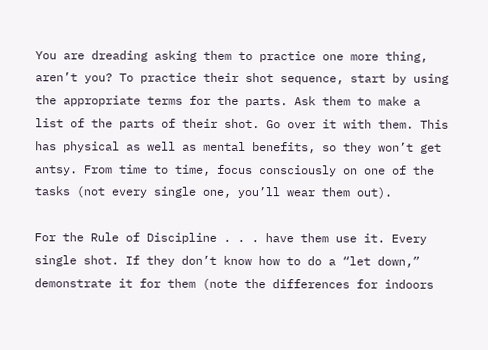You are dreading asking them to practice one more thing, aren’t you? To practice their shot sequence, start by using the appropriate terms for the parts. Ask them to make a list of the parts of their shot. Go over it with them. This has physical as well as mental benefits, so they won’t get antsy. From time to time, focus consciously on one of the tasks (not every single one, you’ll wear them out).

For the Rule of Discipline . . . have them use it. Every single shot. If they don’t know how to do a “let down,” demonstrate it for them (note the differences for indoors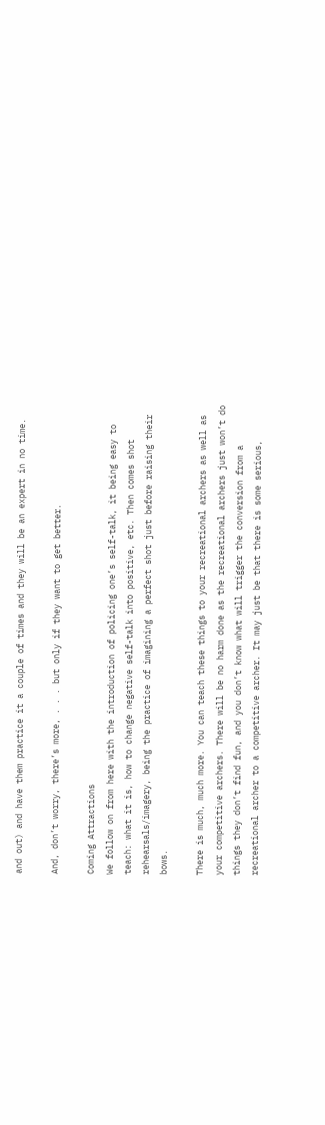and out) and have them practice it a couple of times and they will be an expert in no time.

And, don’t worry, there’s more, . . . but only if they want to get better.

Coming Attractions
We follow on from here with the introduction of policing one’s self-talk, it being easy to teach: what it is, how to change negative self-talk into positive, etc. Then comes shot rehearsals/imagery, being the practice of imagining a perfect shot just before raising their bows.

There is much, much more. You can teach these things to your recreational archers as well as your competitive archers. There will be no harm done as the recreational archers just won’t do things they don’t find fun, and you don’t know what will trigger the conversion from a recreational archer to a competitive archer. It may just be that there is some serious,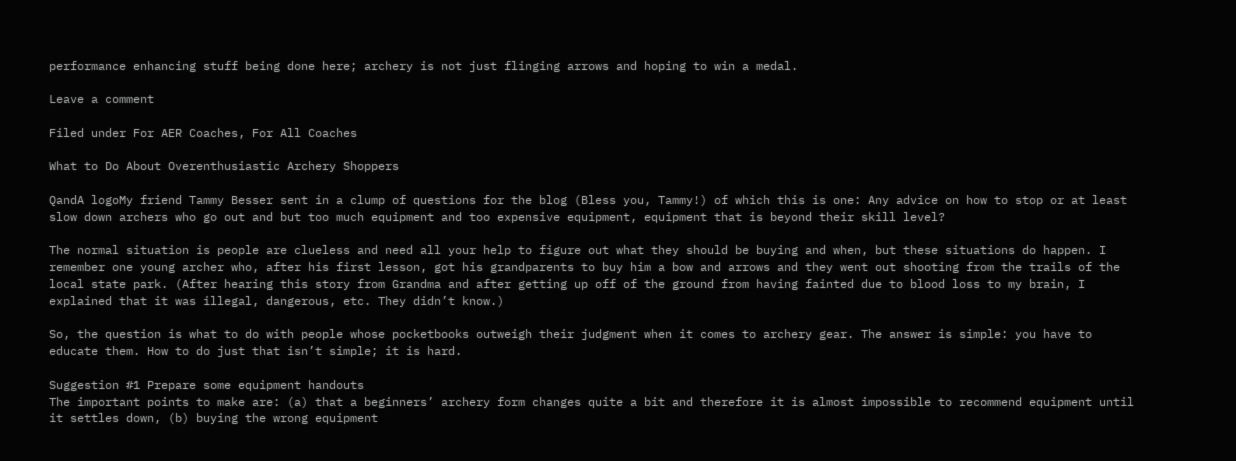performance enhancing stuff being done here; archery is not just flinging arrows and hoping to win a medal.

Leave a comment

Filed under For AER Coaches, For All Coaches

What to Do About Overenthusiastic Archery Shoppers

QandA logoMy friend Tammy Besser sent in a clump of questions for the blog (Bless you, Tammy!) of which this is one: Any advice on how to stop or at least slow down archers who go out and but too much equipment and too expensive equipment, equipment that is beyond their skill level?

The normal situation is people are clueless and need all your help to figure out what they should be buying and when, but these situations do happen. I remember one young archer who, after his first lesson, got his grandparents to buy him a bow and arrows and they went out shooting from the trails of the local state park. (After hearing this story from Grandma and after getting up off of the ground from having fainted due to blood loss to my brain, I explained that it was illegal, dangerous, etc. They didn’t know.)

So, the question is what to do with people whose pocketbooks outweigh their judgment when it comes to archery gear. The answer is simple: you have to educate them. How to do just that isn’t simple; it is hard.

Suggestion #1 Prepare some equipment handouts
The important points to make are: (a) that a beginners’ archery form changes quite a bit and therefore it is almost impossible to recommend equipment until it settles down, (b) buying the wrong equipment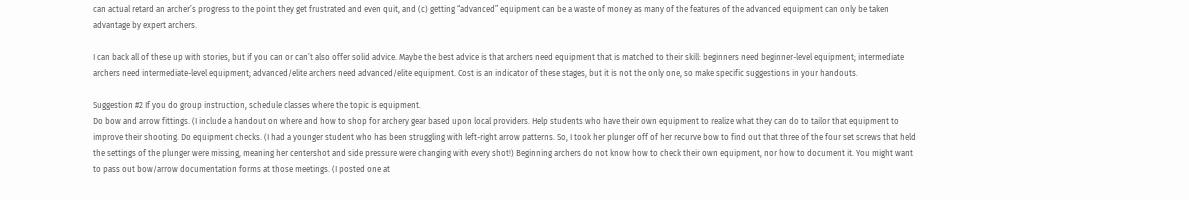can actual retard an archer’s progress to the point they get frustrated and even quit, and (c) getting “advanced” equipment can be a waste of money as many of the features of the advanced equipment can only be taken advantage by expert archers.

I can back all of these up with stories, but if you can or can’t also offer solid advice. Maybe the best advice is that archers need equipment that is matched to their skill: beginners need beginner-level equipment; intermediate archers need intermediate-level equipment; advanced/elite archers need advanced/elite equipment. Cost is an indicator of these stages, but it is not the only one, so make specific suggestions in your handouts.

Suggestion #2 If you do group instruction, schedule classes where the topic is equipment.
Do bow and arrow fittings. (I include a handout on where and how to shop for archery gear based upon local providers. Help students who have their own equipment to realize what they can do to tailor that equipment to improve their shooting. Do equipment checks. (I had a younger student who has been struggling with left-right arrow patterns. So, I took her plunger off of her recurve bow to find out that three of the four set screws that held the settings of the plunger were missing, meaning her centershot and side pressure were changing with every shot!) Beginning archers do not know how to check their own equipment, nor how to document it. You might want to pass out bow/arrow documentation forms at those meetings. (I posted one at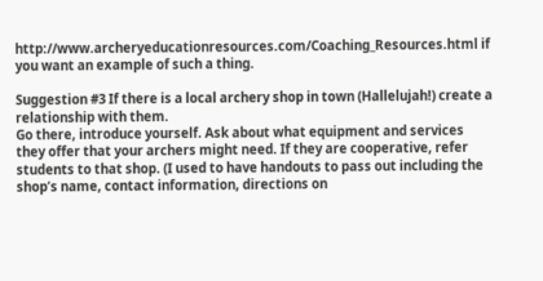http://www.archeryeducationresources.com/Coaching_Resources.html if you want an example of such a thing.

Suggestion #3 If there is a local archery shop in town (Hallelujah!) create a relationship with them.
Go there, introduce yourself. Ask about what equipment and services they offer that your archers might need. If they are cooperative, refer students to that shop. (I used to have handouts to pass out including the shop’s name, contact information, directions on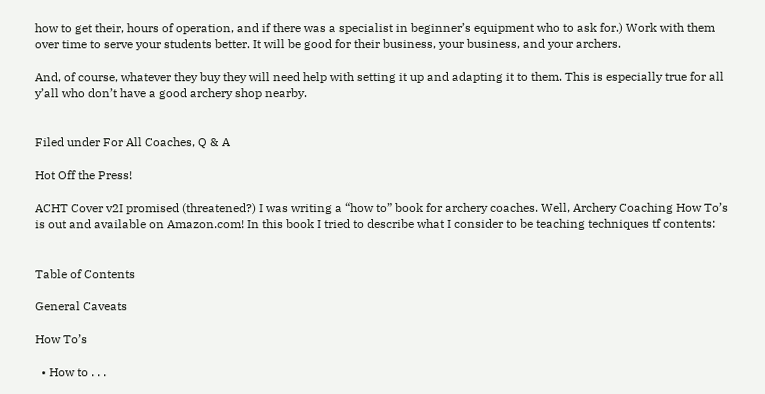how to get their, hours of operation, and if there was a specialist in beginner’s equipment who to ask for.) Work with them over time to serve your students better. It will be good for their business, your business, and your archers.

And, of course, whatever they buy they will need help with setting it up and adapting it to them. This is especially true for all y’all who don’t have a good archery shop nearby.


Filed under For All Coaches, Q & A

Hot Off the Press!

ACHT Cover v2I promised (threatened?) I was writing a “how to” book for archery coaches. Well, Archery Coaching How To’s is out and available on Amazon.com! In this book I tried to describe what I consider to be teaching techniques tf contents:


Table of Contents

General Caveats

How To’s

  • How to . . .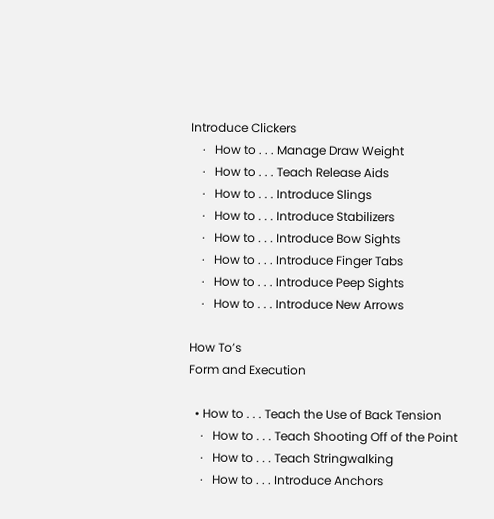Introduce Clickers
    ·   How to . . . Manage Draw Weight
    ·   How to . . . Teach Release Aids
    ·   How to . . . Introduce Slings
    ·   How to . . . Introduce Stabilizers
    ·   How to . . . Introduce Bow Sights
    ·   How to . . . Introduce Finger Tabs
    ·   How to . . . Introduce Peep Sights
    ·   How to . . . Introduce New Arrows

How To’s
Form and Execution

  • How to . . . Teach the Use of Back Tension
    ·   How to . . . Teach Shooting Off of the Point
    ·   How to . . . Teach Stringwalking
    ·   How to . . . Introduce Anchors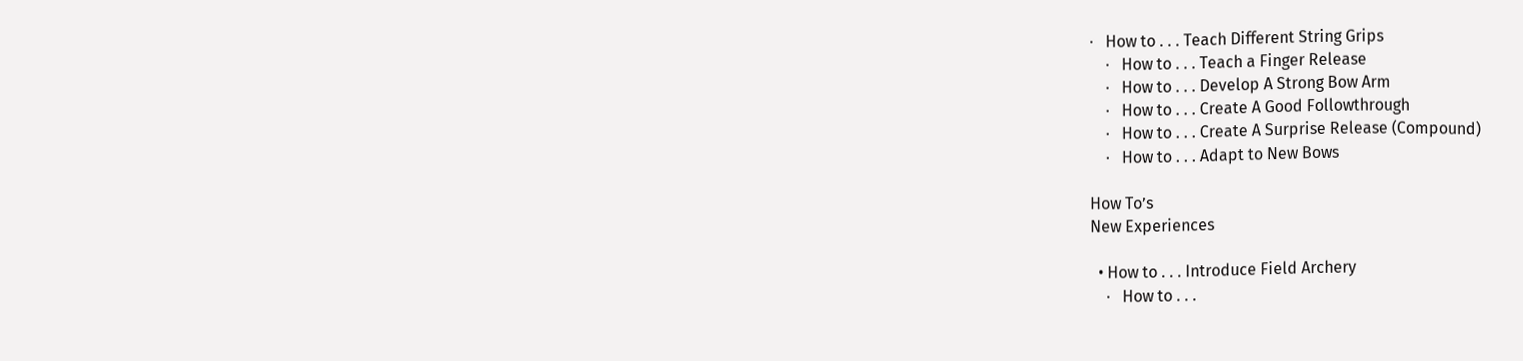·   How to . . . Teach Different String Grips
    ·   How to . . . Teach a Finger Release
    ·   How to . . . Develop A Strong Bow Arm
    ·   How to . . . Create A Good Followthrough
    ·   How to . . . Create A Surprise Release (Compound)
    ·   How to . . . Adapt to New Bows

How To’s
New Experiences

  • How to . . . Introduce Field Archery
    ·   How to . . .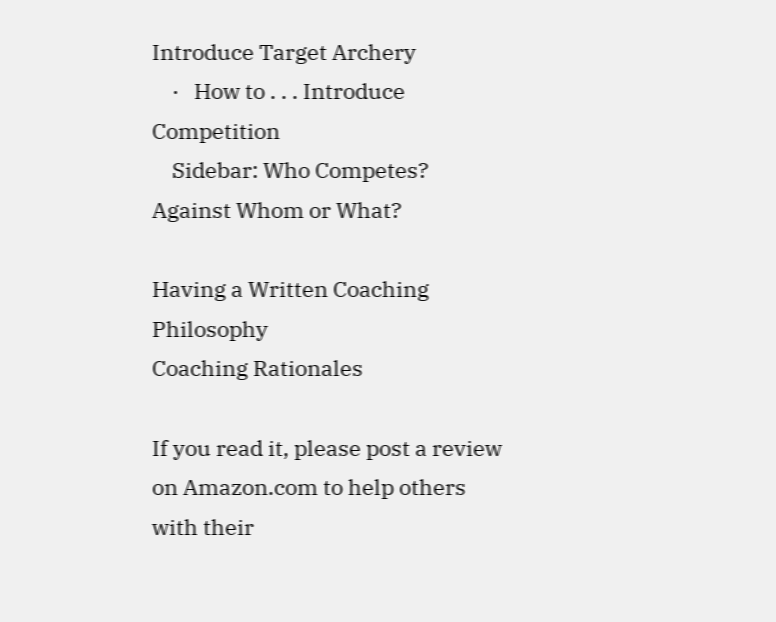Introduce Target Archery
    ·   How to . . . Introduce Competition
    Sidebar: Who Competes? Against Whom or What?

Having a Written Coaching Philosophy
Coaching Rationales

If you read it, please post a review on Amazon.com to help others with their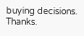buying decisions. Thanks.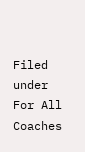Filed under For All Coaches